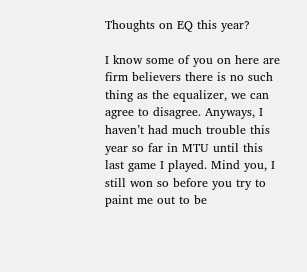Thoughts on EQ this year?

I know some of you on here are firm believers there is no such thing as the equalizer, we can agree to disagree. Anyways, I haven’t had much trouble this year so far in MTU until this last game I played. Mind you, I still won so before you try to paint me out to be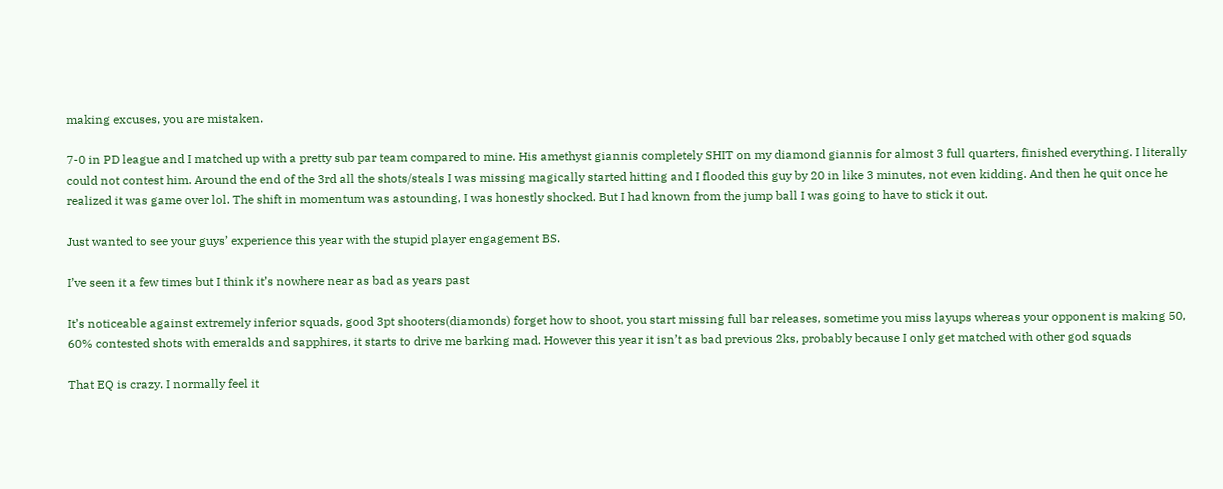making excuses, you are mistaken.

7-0 in PD league and I matched up with a pretty sub par team compared to mine. His amethyst giannis completely SHIT on my diamond giannis for almost 3 full quarters, finished everything. I literally could not contest him. Around the end of the 3rd all the shots/steals I was missing magically started hitting and I flooded this guy by 20 in like 3 minutes, not even kidding. And then he quit once he realized it was game over lol. The shift in momentum was astounding, I was honestly shocked. But I had known from the jump ball I was going to have to stick it out.

Just wanted to see your guys’ experience this year with the stupid player engagement BS.

I’ve seen it a few times but I think it’s nowhere near as bad as years past

It’s noticeable against extremely inferior squads, good 3pt shooters(diamonds) forget how to shoot, you start missing full bar releases, sometime you miss layups whereas your opponent is making 50, 60% contested shots with emeralds and sapphires, it starts to drive me barking mad. However this year it isn’t as bad previous 2ks, probably because I only get matched with other god squads

That EQ is crazy. I normally feel it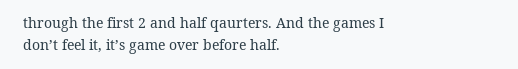through the first 2 and half qaurters. And the games I don’t feel it, it’s game over before half.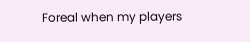Foreal when my players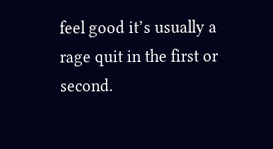feel good it’s usually a rage quit in the first or second.